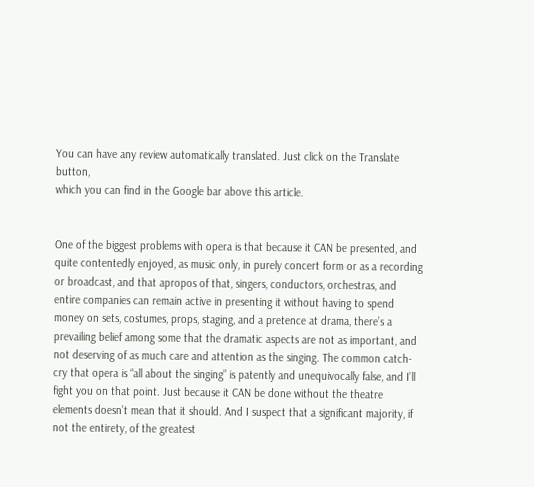You can have any review automatically translated. Just click on the Translate button,
which you can find in the Google bar above this article.


One of the biggest problems with opera is that because it CAN be presented, and quite contentedly enjoyed, as music only, in purely concert form or as a recording or broadcast, and that apropos of that, singers, conductors, orchestras, and entire companies can remain active in presenting it without having to spend money on sets, costumes, props, staging, and a pretence at drama, there’s a prevailing belief among some that the dramatic aspects are not as important, and not deserving of as much care and attention as the singing. The common catch-cry that opera is “all about the singing” is patently and unequivocally false, and I’ll fight you on that point. Just because it CAN be done without the theatre elements doesn’t mean that it should. And I suspect that a significant majority, if not the entirety, of the greatest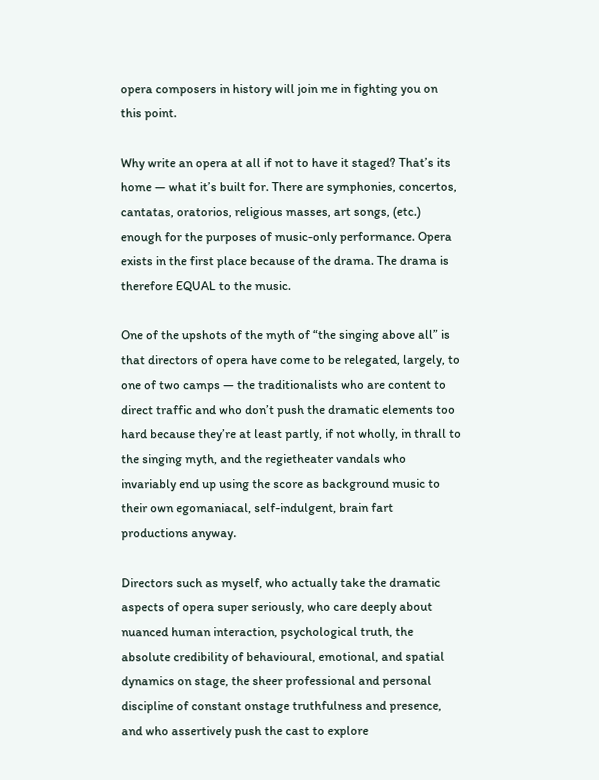opera composers in history will join me in fighting you on this point.

Why write an opera at all if not to have it staged? That’s its home — what it’s built for. There are symphonies, concertos, cantatas, oratorios, religious masses, art songs, (etc.) enough for the purposes of music-only performance. Opera exists in the first place because of the drama. The drama is therefore EQUAL to the music.

One of the upshots of the myth of “the singing above all” is that directors of opera have come to be relegated, largely, to one of two camps — the traditionalists who are content to direct traffic and who don’t push the dramatic elements too hard because they’re at least partly, if not wholly, in thrall to the singing myth, and the regietheater vandals who invariably end up using the score as background music to their own egomaniacal, self-indulgent, brain fart productions anyway.

Directors such as myself, who actually take the dramatic aspects of opera super seriously, who care deeply about nuanced human interaction, psychological truth, the absolute credibility of behavioural, emotional, and spatial dynamics on stage, the sheer professional and personal discipline of constant onstage truthfulness and presence, and who assertively push the cast to explore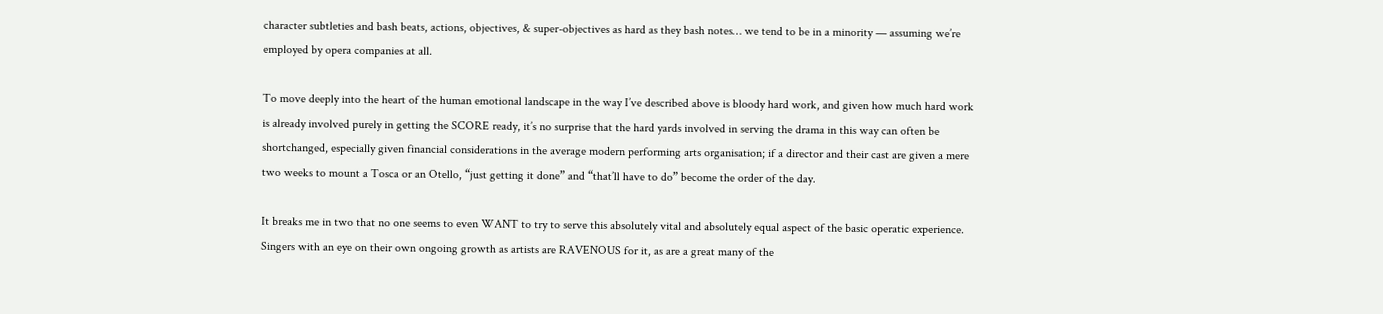character subtleties and bash beats, actions, objectives, & super-objectives as hard as they bash notes… we tend to be in a minority — assuming we’re employed by opera companies at all.

To move deeply into the heart of the human emotional landscape in the way I’ve described above is bloody hard work, and given how much hard work is already involved purely in getting the SCORE ready, it’s no surprise that the hard yards involved in serving the drama in this way can often be shortchanged, especially given financial considerations in the average modern performing arts organisation; if a director and their cast are given a mere two weeks to mount a Tosca or an Otello, “just getting it done” and “that’ll have to do” become the order of the day.

It breaks me in two that no one seems to even WANT to try to serve this absolutely vital and absolutely equal aspect of the basic operatic experience. Singers with an eye on their own ongoing growth as artists are RAVENOUS for it, as are a great many of the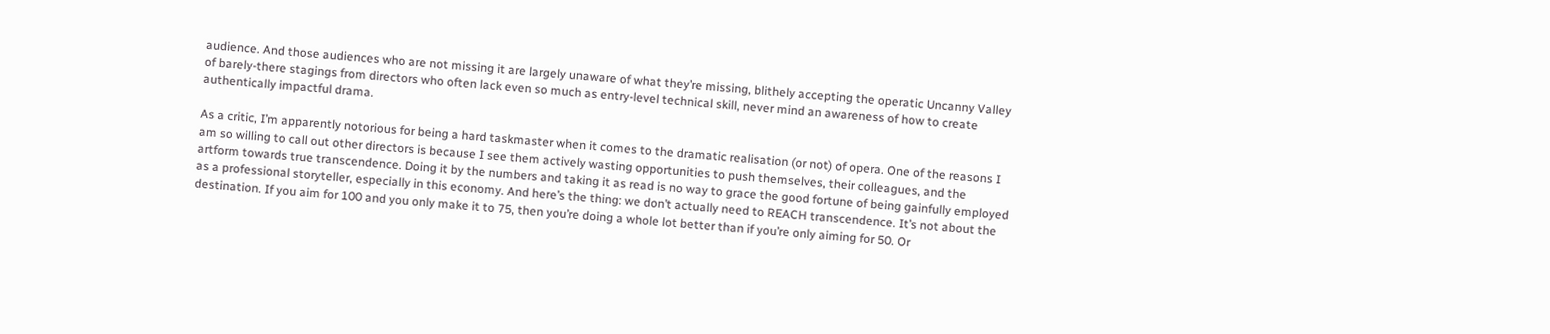audience. And those audiences who are not missing it are largely unaware of what they’re missing, blithely accepting the operatic Uncanny Valley of barely-there stagings from directors who often lack even so much as entry-level technical skill, never mind an awareness of how to create authentically impactful drama.

As a critic, I’m apparently notorious for being a hard taskmaster when it comes to the dramatic realisation (or not) of opera. One of the reasons I am so willing to call out other directors is because I see them actively wasting opportunities to push themselves, their colleagues, and the artform towards true transcendence. Doing it by the numbers and taking it as read is no way to grace the good fortune of being gainfully employed as a professional storyteller, especially in this economy. And here’s the thing: we don’t actually need to REACH transcendence. It’s not about the destination. If you aim for 100 and you only make it to 75, then you’re doing a whole lot better than if you’re only aiming for 50. Or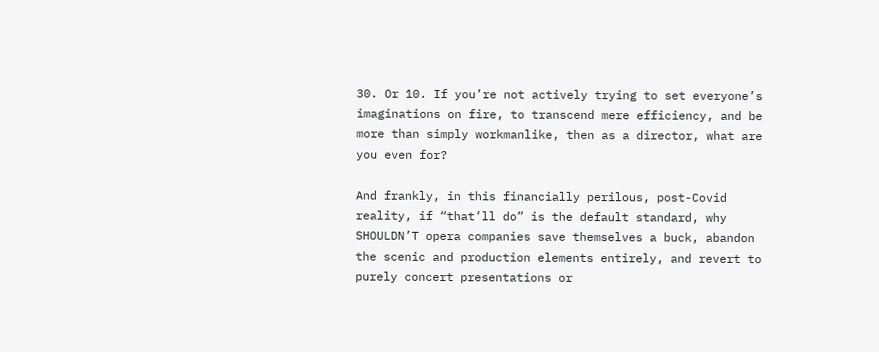30. Or 10. If you’re not actively trying to set everyone’s imaginations on fire, to transcend mere efficiency, and be more than simply workmanlike, then as a director, what are you even for?

And frankly, in this financially perilous, post-Covid reality, if “that’ll do” is the default standard, why SHOULDN’T opera companies save themselves a buck, abandon the scenic and production elements entirely, and revert to purely concert presentations or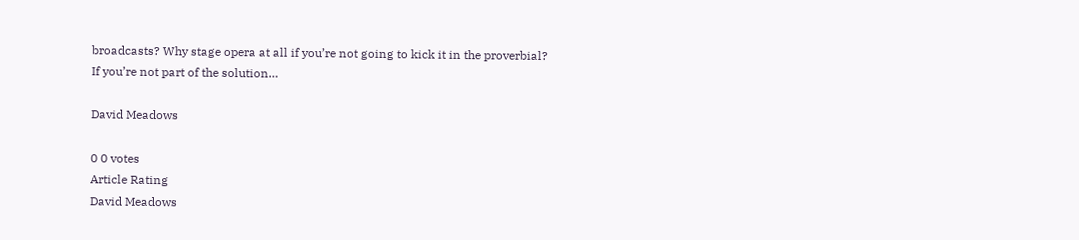broadcasts? Why stage opera at all if you’re not going to kick it in the proverbial?
If you’re not part of the solution…

David Meadows

0 0 votes
Article Rating
David Meadows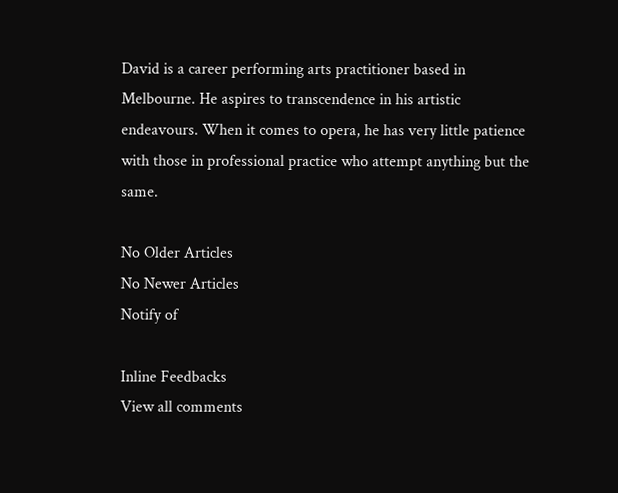David is a career performing arts practitioner based in Melbourne. He aspires to transcendence in his artistic endeavours. When it comes to opera, he has very little patience with those in professional practice who attempt anything but the same.

No Older Articles
No Newer Articles
Notify of

Inline Feedbacks
View all comments